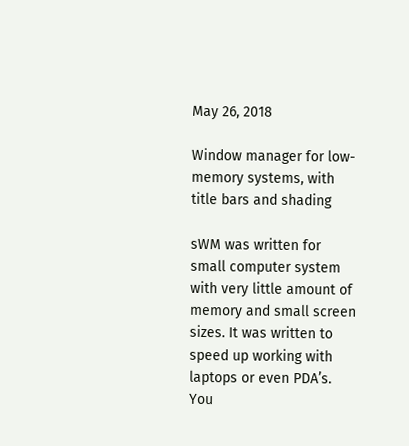May 26, 2018

Window manager for low-memory systems, with title bars and shading

sWM was written for small computer system with very little amount of memory and small screen sizes. It was written to speed up working with laptops or even PDA’s. You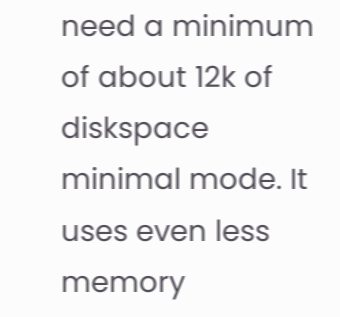need a minimum of about 12k of diskspace minimal mode. It uses even less memory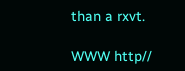than a rxvt.

WWW http//